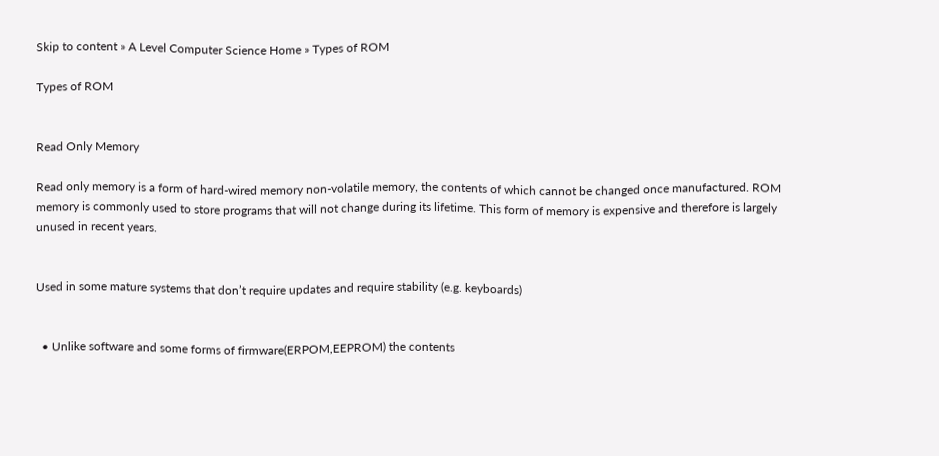Skip to content » A Level Computer Science Home » Types of ROM

Types of ROM


Read Only Memory

Read only memory is a form of hard-wired memory non-volatile memory, the contents of which cannot be changed once manufactured. ROM memory is commonly used to store programs that will not change during its lifetime. This form of memory is expensive and therefore is largely unused in recent years.


Used in some mature systems that don’t require updates and require stability (e.g. keyboards)


  • Unlike software and some forms of firmware(ERPOM,EEPROM) the contents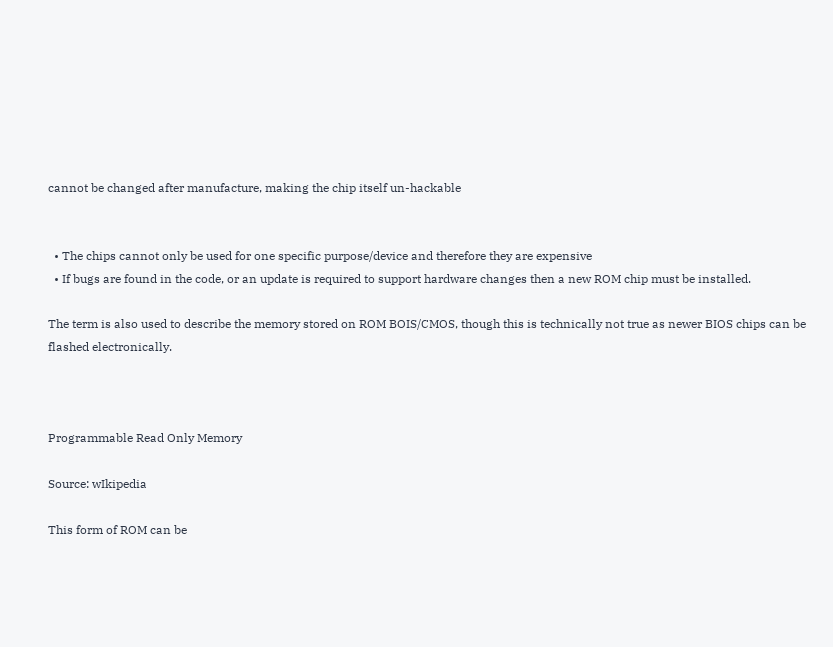cannot be changed after manufacture, making the chip itself un-hackable


  • The chips cannot only be used for one specific purpose/device and therefore they are expensive
  • If bugs are found in the code, or an update is required to support hardware changes then a new ROM chip must be installed.

The term is also used to describe the memory stored on ROM BOIS/CMOS, though this is technically not true as newer BIOS chips can be flashed electronically.



Programmable Read Only Memory

Source: wIkipedia

This form of ROM can be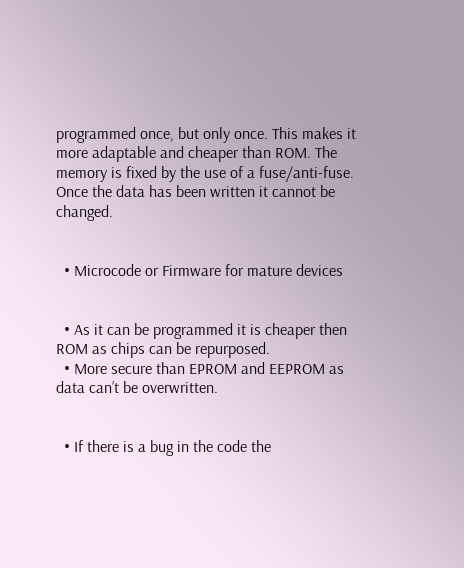programmed once, but only once. This makes it more adaptable and cheaper than ROM. The memory is fixed by the use of a fuse/anti-fuse. Once the data has been written it cannot be changed.


  • Microcode or Firmware for mature devices


  • As it can be programmed it is cheaper then ROM as chips can be repurposed.
  • More secure than EPROM and EEPROM as data can’t be overwritten.


  • If there is a bug in the code the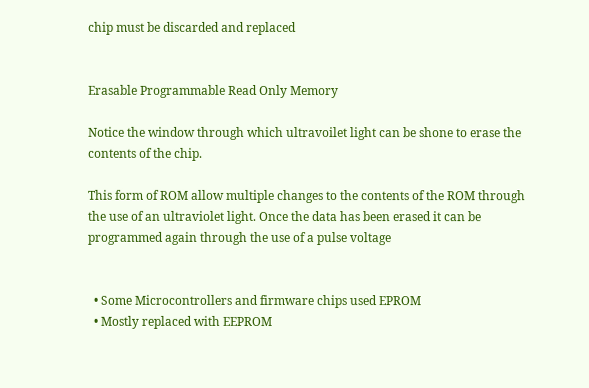chip must be discarded and replaced


Erasable Programmable Read Only Memory

Notice the window through which ultravoilet light can be shone to erase the contents of the chip.

This form of ROM allow multiple changes to the contents of the ROM through the use of an ultraviolet light. Once the data has been erased it can be programmed again through the use of a pulse voltage


  • Some Microcontrollers and firmware chips used EPROM
  • Mostly replaced with EEPROM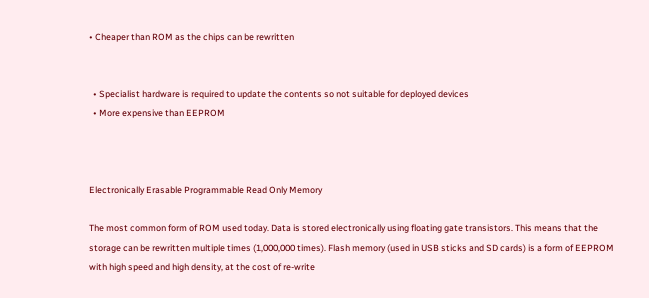• Cheaper than ROM as the chips can be rewritten


  • Specialist hardware is required to update the contents so not suitable for deployed devices
  • More expensive than EEPROM



Electronically Erasable Programmable Read Only Memory

The most common form of ROM used today. Data is stored electronically using floating gate transistors. This means that the storage can be rewritten multiple times (1,000,000 times). Flash memory (used in USB sticks and SD cards) is a form of EEPROM with high speed and high density, at the cost of re-write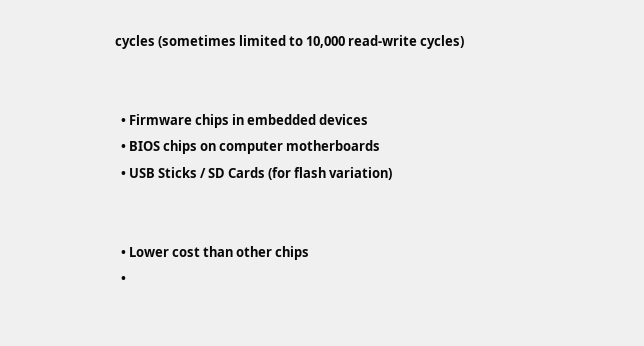cycles (sometimes limited to 10,000 read-write cycles)


  • Firmware chips in embedded devices
  • BIOS chips on computer motherboards
  • USB Sticks / SD Cards (for flash variation)


  • Lower cost than other chips
  •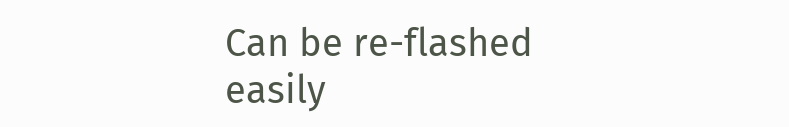Can be re-flashed easily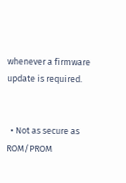whenever a firmware update is required.


  • Not as secure as ROM/PROM